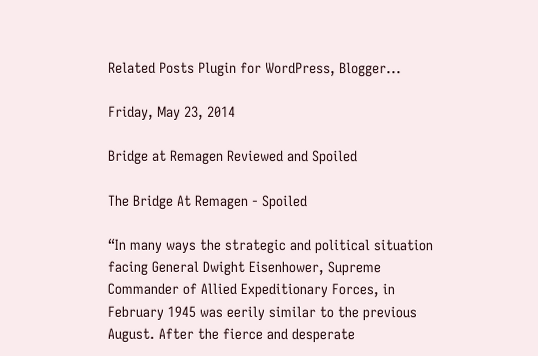Related Posts Plugin for WordPress, Blogger...

Friday, May 23, 2014

Bridge at Remagen Reviewed and Spoiled

The Bridge At Remagen - Spoiled

“In many ways the strategic and political situation facing General Dwight Eisenhower, Supreme Commander of Allied Expeditionary Forces, in February 1945 was eerily similar to the previous August. After the fierce and desperate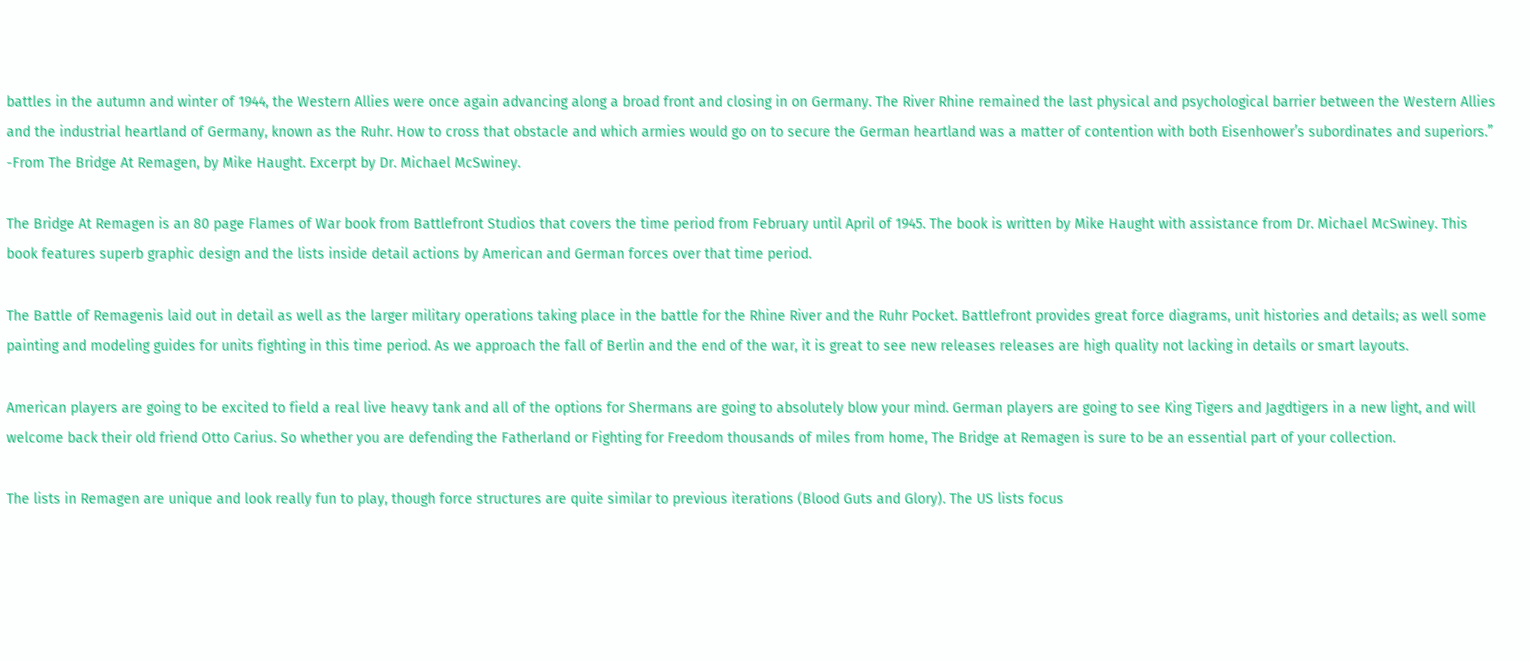battles in the autumn and winter of 1944, the Western Allies were once again advancing along a broad front and closing in on Germany. The River Rhine remained the last physical and psychological barrier between the Western Allies and the industrial heartland of Germany, known as the Ruhr. How to cross that obstacle and which armies would go on to secure the German heartland was a matter of contention with both Eisenhower’s subordinates and superiors.”
-From The Bridge At Remagen, by Mike Haught. Excerpt by Dr. Michael McSwiney.

The Bridge At Remagen is an 80 page Flames of War book from Battlefront Studios that covers the time period from February until April of 1945. The book is written by Mike Haught with assistance from Dr. Michael McSwiney. This book features superb graphic design and the lists inside detail actions by American and German forces over that time period.

The Battle of Remagenis laid out in detail as well as the larger military operations taking place in the battle for the Rhine River and the Ruhr Pocket. Battlefront provides great force diagrams, unit histories and details; as well some painting and modeling guides for units fighting in this time period. As we approach the fall of Berlin and the end of the war, it is great to see new releases releases are high quality not lacking in details or smart layouts.

American players are going to be excited to field a real live heavy tank and all of the options for Shermans are going to absolutely blow your mind. German players are going to see King Tigers and Jagdtigers in a new light, and will welcome back their old friend Otto Carius. So whether you are defending the Fatherland or Fighting for Freedom thousands of miles from home, The Bridge at Remagen is sure to be an essential part of your collection.

The lists in Remagen are unique and look really fun to play, though force structures are quite similar to previous iterations (Blood Guts and Glory). The US lists focus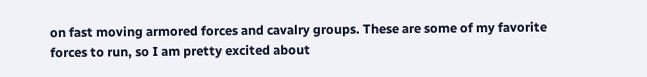on fast moving armored forces and cavalry groups. These are some of my favorite forces to run, so I am pretty excited about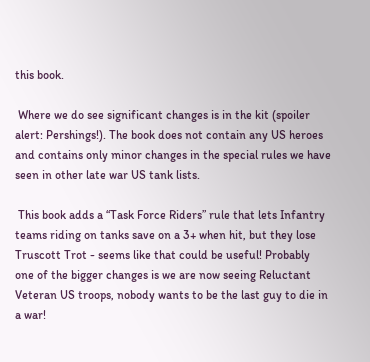this book.

 Where we do see significant changes is in the kit (spoiler alert: Pershings!). The book does not contain any US heroes and contains only minor changes in the special rules we have seen in other late war US tank lists.

 This book adds a “Task Force Riders” rule that lets Infantry teams riding on tanks save on a 3+ when hit, but they lose Truscott Trot - seems like that could be useful! Probably one of the bigger changes is we are now seeing Reluctant Veteran US troops, nobody wants to be the last guy to die in a war!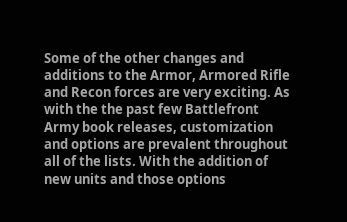Some of the other changes and additions to the Armor, Armored Rifle and Recon forces are very exciting. As with the the past few Battlefront Army book releases, customization and options are prevalent throughout all of the lists. With the addition of new units and those options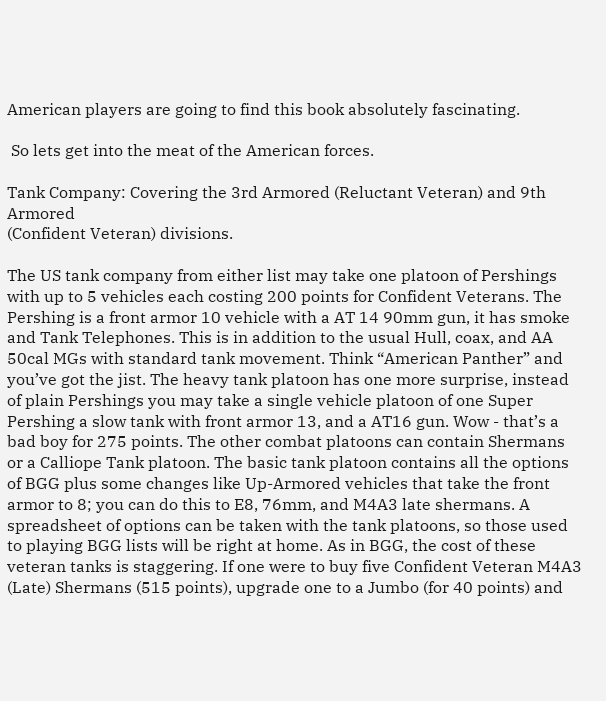American players are going to find this book absolutely fascinating.

 So lets get into the meat of the American forces.

Tank Company: Covering the 3rd Armored (Reluctant Veteran) and 9th Armored
(Confident Veteran) divisions.

The US tank company from either list may take one platoon of Pershings with up to 5 vehicles each costing 200 points for Confident Veterans. The Pershing is a front armor 10 vehicle with a AT 14 90mm gun, it has smoke and Tank Telephones. This is in addition to the usual Hull, coax, and AA 50cal MGs with standard tank movement. Think “American Panther” and you’ve got the jist. The heavy tank platoon has one more surprise, instead of plain Pershings you may take a single vehicle platoon of one Super Pershing a slow tank with front armor 13, and a AT16 gun. Wow - that’s a bad boy for 275 points. The other combat platoons can contain Shermans or a Calliope Tank platoon. The basic tank platoon contains all the options of BGG plus some changes like Up-Armored vehicles that take the front armor to 8; you can do this to E8, 76mm, and M4A3 late shermans. A spreadsheet of options can be taken with the tank platoons, so those used to playing BGG lists will be right at home. As in BGG, the cost of these veteran tanks is staggering. If one were to buy five Confident Veteran M4A3 (Late) Shermans (515 points), upgrade one to a Jumbo (for 40 points) and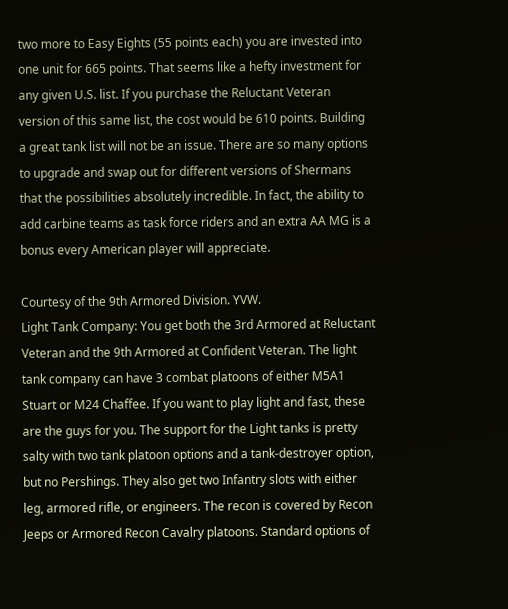two more to Easy Eights (55 points each) you are invested into one unit for 665 points. That seems like a hefty investment for any given U.S. list. If you purchase the Reluctant Veteran version of this same list, the cost would be 610 points. Building a great tank list will not be an issue. There are so many options to upgrade and swap out for different versions of Shermans that the possibilities absolutely incredible. In fact, the ability to add carbine teams as task force riders and an extra AA MG is a bonus every American player will appreciate.

Courtesy of the 9th Armored Division. YVW.
Light Tank Company: You get both the 3rd Armored at Reluctant Veteran and the 9th Armored at Confident Veteran. The light tank company can have 3 combat platoons of either M5A1 Stuart or M24 Chaffee. If you want to play light and fast, these are the guys for you. The support for the Light tanks is pretty salty with two tank platoon options and a tank-destroyer option, but no Pershings. They also get two Infantry slots with either leg, armored rifle, or engineers. The recon is covered by Recon Jeeps or Armored Recon Cavalry platoons. Standard options of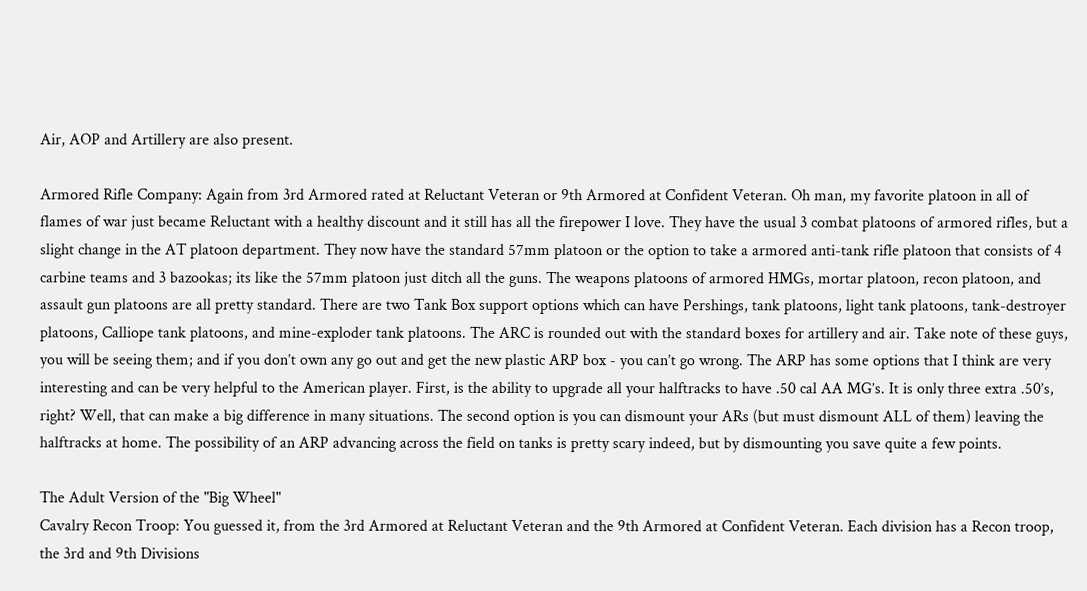Air, AOP and Artillery are also present.

Armored Rifle Company: Again from 3rd Armored rated at Reluctant Veteran or 9th Armored at Confident Veteran. Oh man, my favorite platoon in all of flames of war just became Reluctant with a healthy discount and it still has all the firepower I love. They have the usual 3 combat platoons of armored rifles, but a slight change in the AT platoon department. They now have the standard 57mm platoon or the option to take a armored anti-tank rifle platoon that consists of 4 carbine teams and 3 bazookas; its like the 57mm platoon just ditch all the guns. The weapons platoons of armored HMGs, mortar platoon, recon platoon, and assault gun platoons are all pretty standard. There are two Tank Box support options which can have Pershings, tank platoons, light tank platoons, tank-destroyer platoons, Calliope tank platoons, and mine-exploder tank platoons. The ARC is rounded out with the standard boxes for artillery and air. Take note of these guys, you will be seeing them; and if you don’t own any go out and get the new plastic ARP box - you can’t go wrong. The ARP has some options that I think are very interesting and can be very helpful to the American player. First, is the ability to upgrade all your halftracks to have .50 cal AA MG’s. It is only three extra .50’s, right? Well, that can make a big difference in many situations. The second option is you can dismount your ARs (but must dismount ALL of them) leaving the halftracks at home. The possibility of an ARP advancing across the field on tanks is pretty scary indeed, but by dismounting you save quite a few points.

The Adult Version of the "Big Wheel"
Cavalry Recon Troop: You guessed it, from the 3rd Armored at Reluctant Veteran and the 9th Armored at Confident Veteran. Each division has a Recon troop, the 3rd and 9th Divisions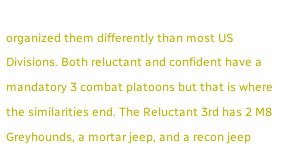organized them differently than most US Divisions. Both reluctant and confident have a mandatory 3 combat platoons but that is where the similarities end. The Reluctant 3rd has 2 M8 Greyhounds, a mortar jeep, and a recon jeep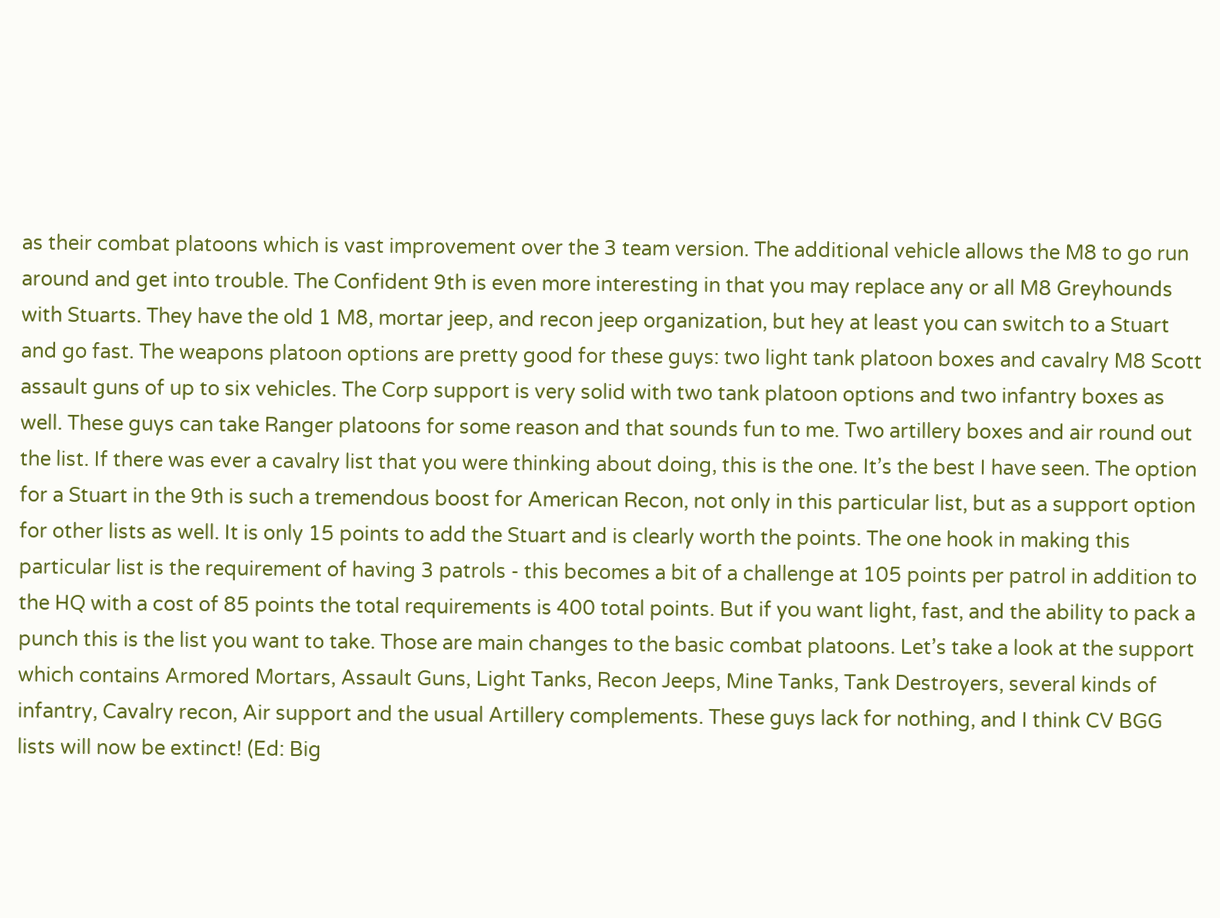as their combat platoons which is vast improvement over the 3 team version. The additional vehicle allows the M8 to go run around and get into trouble. The Confident 9th is even more interesting in that you may replace any or all M8 Greyhounds with Stuarts. They have the old 1 M8, mortar jeep, and recon jeep organization, but hey at least you can switch to a Stuart and go fast. The weapons platoon options are pretty good for these guys: two light tank platoon boxes and cavalry M8 Scott assault guns of up to six vehicles. The Corp support is very solid with two tank platoon options and two infantry boxes as well. These guys can take Ranger platoons for some reason and that sounds fun to me. Two artillery boxes and air round out the list. If there was ever a cavalry list that you were thinking about doing, this is the one. It’s the best I have seen. The option for a Stuart in the 9th is such a tremendous boost for American Recon, not only in this particular list, but as a support option for other lists as well. It is only 15 points to add the Stuart and is clearly worth the points. The one hook in making this particular list is the requirement of having 3 patrols - this becomes a bit of a challenge at 105 points per patrol in addition to the HQ with a cost of 85 points the total requirements is 400 total points. But if you want light, fast, and the ability to pack a punch this is the list you want to take. Those are main changes to the basic combat platoons. Let’s take a look at the support which contains Armored Mortars, Assault Guns, Light Tanks, Recon Jeeps, Mine Tanks, Tank Destroyers, several kinds of infantry, Cavalry recon, Air support and the usual Artillery complements. These guys lack for nothing, and I think CV BGG lists will now be extinct! (Ed: Big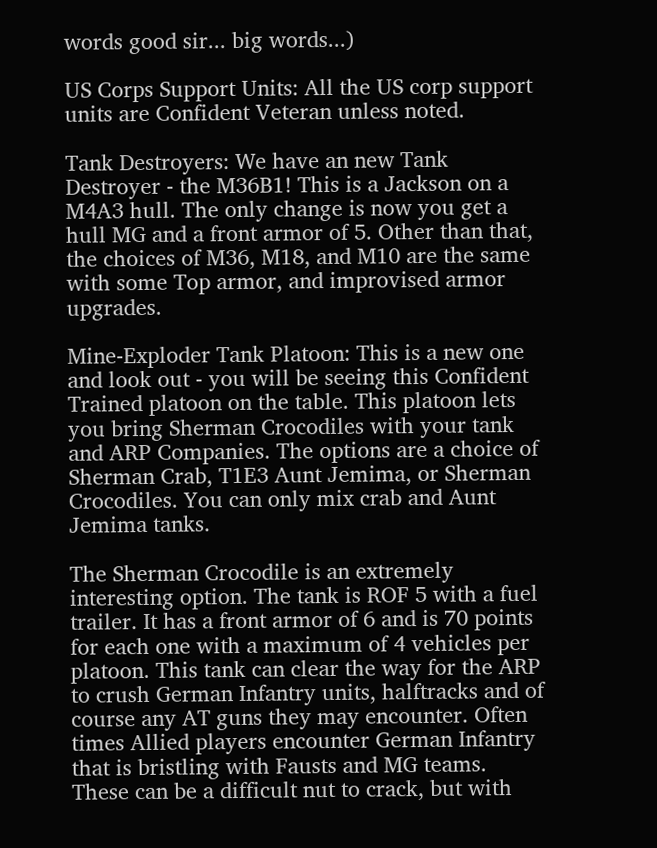words good sir... big words...)

US Corps Support Units: All the US corp support units are Confident Veteran unless noted.

Tank Destroyers: We have an new Tank Destroyer - the M36B1! This is a Jackson on a M4A3 hull. The only change is now you get a hull MG and a front armor of 5. Other than that, the choices of M36, M18, and M10 are the same with some Top armor, and improvised armor upgrades.

Mine-Exploder Tank Platoon: This is a new one and look out - you will be seeing this Confident Trained platoon on the table. This platoon lets you bring Sherman Crocodiles with your tank and ARP Companies. The options are a choice of Sherman Crab, T1E3 Aunt Jemima, or Sherman Crocodiles. You can only mix crab and Aunt Jemima tanks.

The Sherman Crocodile is an extremely interesting option. The tank is ROF 5 with a fuel trailer. It has a front armor of 6 and is 70 points for each one with a maximum of 4 vehicles per platoon. This tank can clear the way for the ARP to crush German Infantry units, halftracks and of course any AT guns they may encounter. Often times Allied players encounter German Infantry that is bristling with Fausts and MG teams. These can be a difficult nut to crack, but with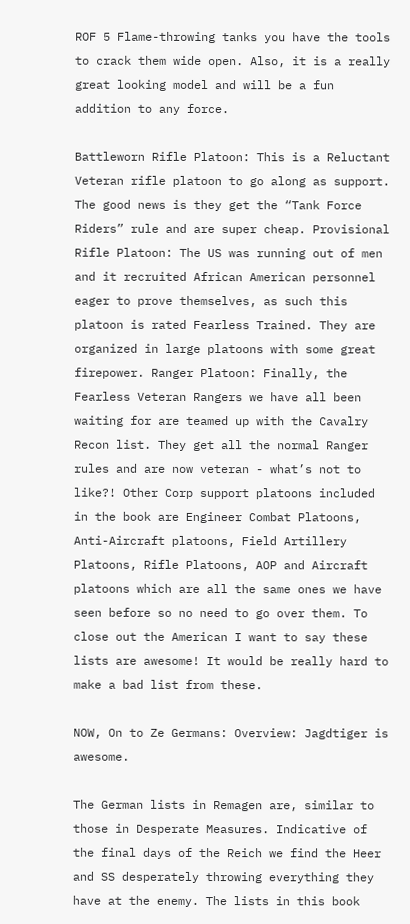ROF 5 Flame-throwing tanks you have the tools to crack them wide open. Also, it is a really great looking model and will be a fun addition to any force.

Battleworn Rifle Platoon: This is a Reluctant Veteran rifle platoon to go along as support. The good news is they get the “Tank Force Riders” rule and are super cheap. Provisional Rifle Platoon: The US was running out of men and it recruited African American personnel eager to prove themselves, as such this platoon is rated Fearless Trained. They are organized in large platoons with some great firepower. Ranger Platoon: Finally, the Fearless Veteran Rangers we have all been waiting for are teamed up with the Cavalry Recon list. They get all the normal Ranger rules and are now veteran - what’s not to like?! Other Corp support platoons included in the book are Engineer Combat Platoons, Anti-Aircraft platoons, Field Artillery Platoons, Rifle Platoons, AOP and Aircraft platoons which are all the same ones we have seen before so no need to go over them. To close out the American I want to say these lists are awesome! It would be really hard to make a bad list from these.

NOW, On to Ze Germans: Overview: Jagdtiger is awesome.

The German lists in Remagen are, similar to those in Desperate Measures. Indicative of the final days of the Reich we find the Heer and SS desperately throwing everything they have at the enemy. The lists in this book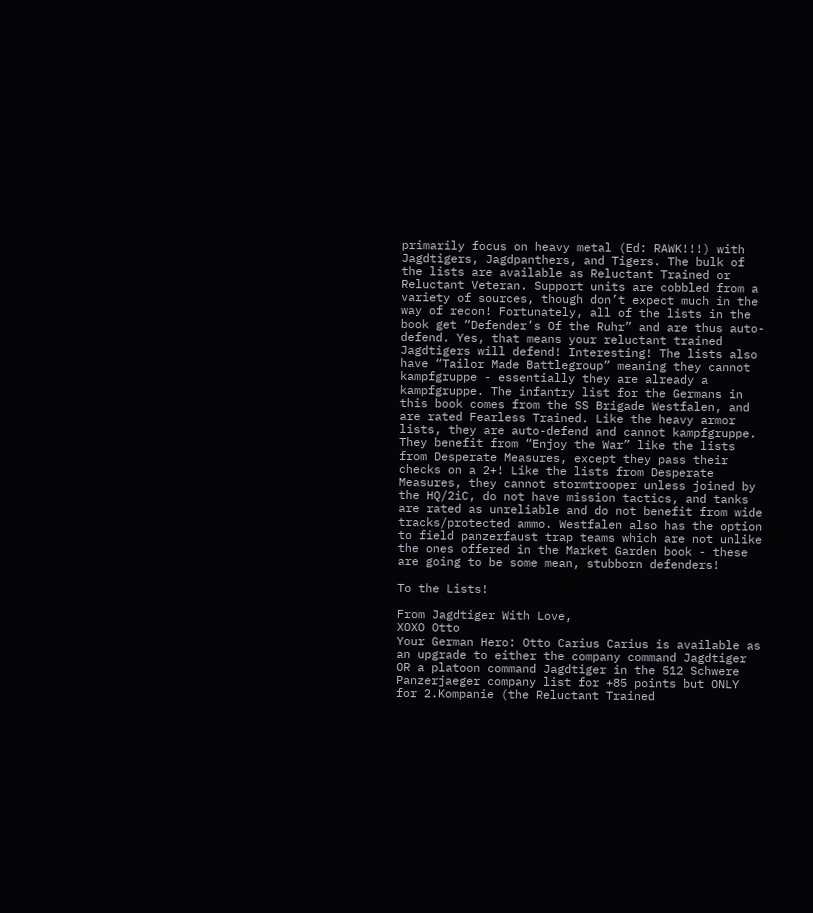primarily focus on heavy metal (Ed: RAWK!!!) with Jagdtigers, Jagdpanthers, and Tigers. The bulk of the lists are available as Reluctant Trained or Reluctant Veteran. Support units are cobbled from a variety of sources, though don’t expect much in the way of recon! Fortunately, all of the lists in the book get “Defender’s Of the Ruhr” and are thus auto-defend. Yes, that means your reluctant trained Jagdtigers will defend! Interesting! The lists also have “Tailor Made Battlegroup” meaning they cannot kampfgruppe - essentially they are already a kampfgruppe. The infantry list for the Germans in this book comes from the SS Brigade Westfalen, and are rated Fearless Trained. Like the heavy armor lists, they are auto-defend and cannot kampfgruppe. They benefit from “Enjoy the War” like the lists from Desperate Measures, except they pass their checks on a 2+! Like the lists from Desperate Measures, they cannot stormtrooper unless joined by the HQ/2iC, do not have mission tactics, and tanks are rated as unreliable and do not benefit from wide tracks/protected ammo. Westfalen also has the option to field panzerfaust trap teams which are not unlike the ones offered in the Market Garden book - these are going to be some mean, stubborn defenders!

To the Lists!

From Jagdtiger With Love,
XOXO Otto
Your German Hero: Otto Carius Carius is available as an upgrade to either the company command Jagdtiger OR a platoon command Jagdtiger in the 512 Schwere Panzerjaeger company list for +85 points but ONLY for 2.Kompanie (the Reluctant Trained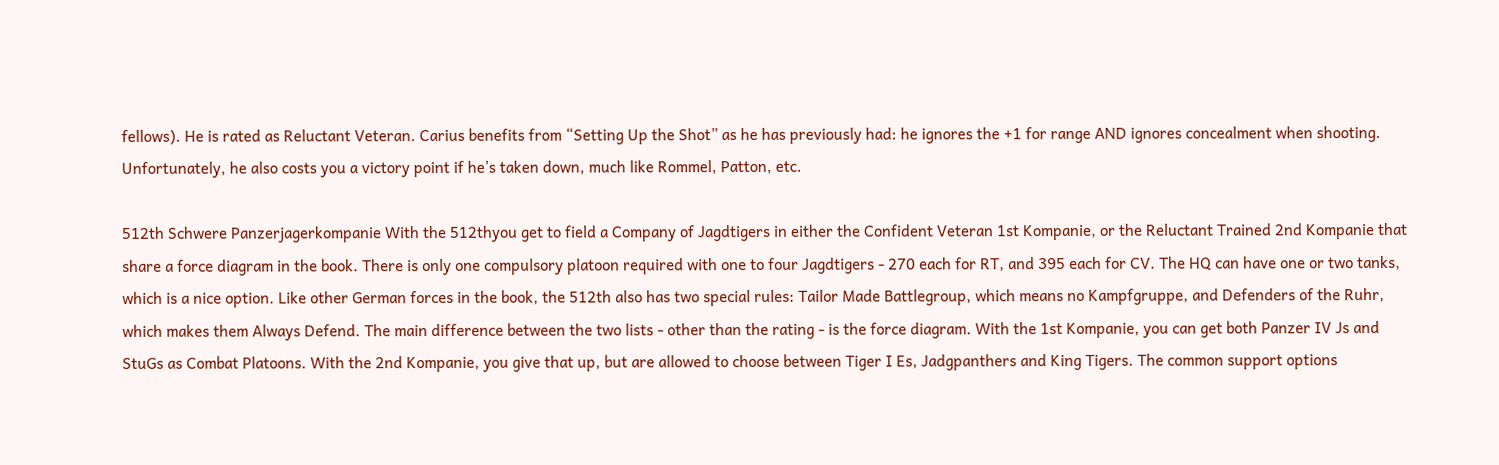fellows). He is rated as Reluctant Veteran. Carius benefits from “Setting Up the Shot” as he has previously had: he ignores the +1 for range AND ignores concealment when shooting. Unfortunately, he also costs you a victory point if he’s taken down, much like Rommel, Patton, etc.

512th Schwere Panzerjagerkompanie With the 512thyou get to field a Company of Jagdtigers in either the Confident Veteran 1st Kompanie, or the Reluctant Trained 2nd Kompanie that share a force diagram in the book. There is only one compulsory platoon required with one to four Jagdtigers - 270 each for RT, and 395 each for CV. The HQ can have one or two tanks, which is a nice option. Like other German forces in the book, the 512th also has two special rules: Tailor Made Battlegroup, which means no Kampfgruppe, and Defenders of the Ruhr, which makes them Always Defend. The main difference between the two lists - other than the rating - is the force diagram. With the 1st Kompanie, you can get both Panzer IV Js and StuGs as Combat Platoons. With the 2nd Kompanie, you give that up, but are allowed to choose between Tiger I Es, Jadgpanthers and King Tigers. The common support options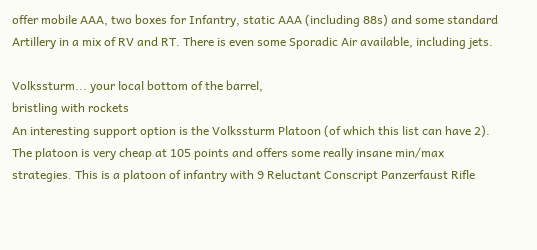offer mobile AAA, two boxes for Infantry, static AAA (including 88s) and some standard Artillery in a mix of RV and RT. There is even some Sporadic Air available, including jets.

Volkssturm... your local bottom of the barrel,
bristling with rockets
An interesting support option is the Volkssturm Platoon (of which this list can have 2). The platoon is very cheap at 105 points and offers some really insane min/max strategies. This is a platoon of infantry with 9 Reluctant Conscript Panzerfaust Rifle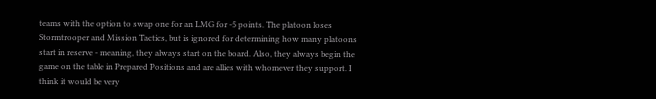teams with the option to swap one for an LMG for -5 points. The platoon loses Stormtrooper and Mission Tactics, but is ignored for determining how many platoons start in reserve - meaning, they always start on the board. Also, they always begin the game on the table in Prepared Positions and are allies with whomever they support. I think it would be very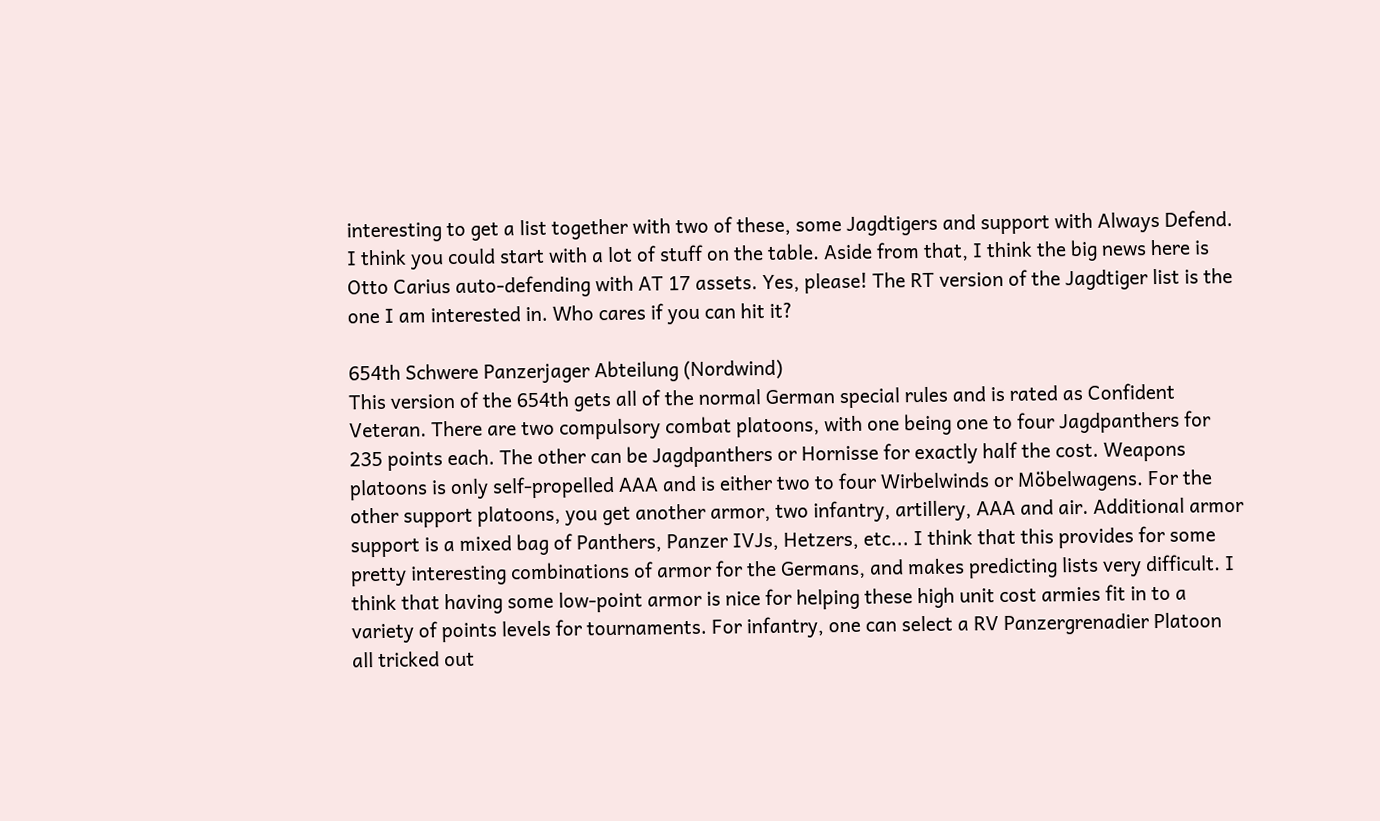interesting to get a list together with two of these, some Jagdtigers and support with Always Defend. I think you could start with a lot of stuff on the table. Aside from that, I think the big news here is Otto Carius auto-defending with AT 17 assets. Yes, please! The RT version of the Jagdtiger list is the one I am interested in. Who cares if you can hit it?

654th Schwere Panzerjager Abteilung (Nordwind)
This version of the 654th gets all of the normal German special rules and is rated as Confident Veteran. There are two compulsory combat platoons, with one being one to four Jagdpanthers for 235 points each. The other can be Jagdpanthers or Hornisse for exactly half the cost. Weapons platoons is only self-propelled AAA and is either two to four Wirbelwinds or Möbelwagens. For the other support platoons, you get another armor, two infantry, artillery, AAA and air. Additional armor support is a mixed bag of Panthers, Panzer IVJs, Hetzers, etc... I think that this provides for some pretty interesting combinations of armor for the Germans, and makes predicting lists very difficult. I think that having some low-point armor is nice for helping these high unit cost armies fit in to a variety of points levels for tournaments. For infantry, one can select a RV Panzergrenadier Platoon all tricked out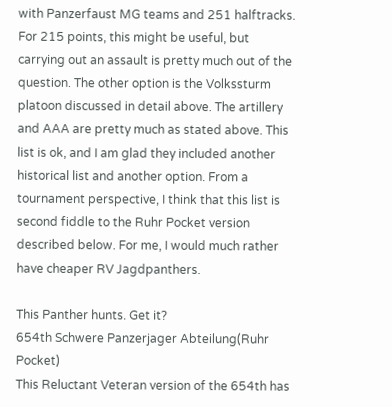with Panzerfaust MG teams and 251 halftracks. For 215 points, this might be useful, but carrying out an assault is pretty much out of the question. The other option is the Volkssturm platoon discussed in detail above. The artillery and AAA are pretty much as stated above. This list is ok, and I am glad they included another historical list and another option. From a tournament perspective, I think that this list is second fiddle to the Ruhr Pocket version described below. For me, I would much rather have cheaper RV Jagdpanthers.

This Panther hunts. Get it?
654th Schwere Panzerjager Abteilung(Ruhr Pocket)
This Reluctant Veteran version of the 654th has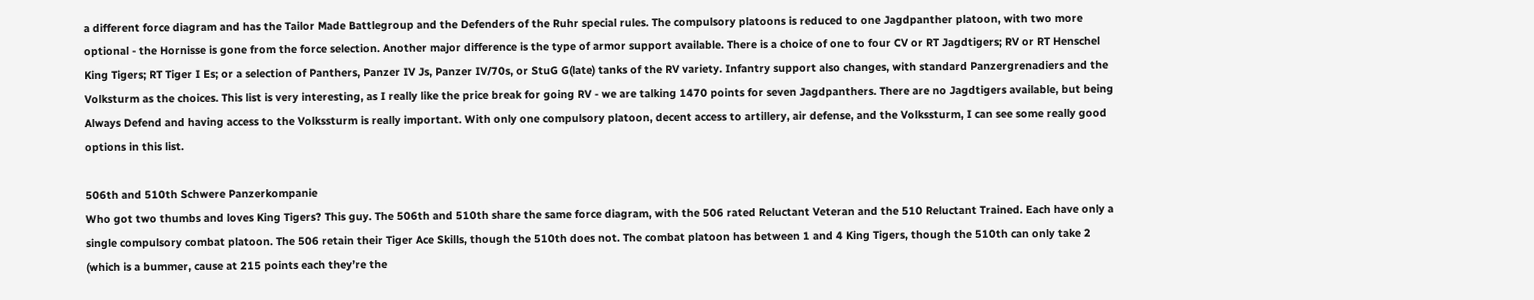a different force diagram and has the Tailor Made Battlegroup and the Defenders of the Ruhr special rules. The compulsory platoons is reduced to one Jagdpanther platoon, with two more optional - the Hornisse is gone from the force selection. Another major difference is the type of armor support available. There is a choice of one to four CV or RT Jagdtigers; RV or RT Henschel King Tigers; RT Tiger I Es; or a selection of Panthers, Panzer IV Js, Panzer IV/70s, or StuG G(late) tanks of the RV variety. Infantry support also changes, with standard Panzergrenadiers and the Volksturm as the choices. This list is very interesting, as I really like the price break for going RV - we are talking 1470 points for seven Jagdpanthers. There are no Jagdtigers available, but being Always Defend and having access to the Volkssturm is really important. With only one compulsory platoon, decent access to artillery, air defense, and the Volkssturm, I can see some really good options in this list.

506th and 510th Schwere Panzerkompanie
Who got two thumbs and loves King Tigers? This guy. The 506th and 510th share the same force diagram, with the 506 rated Reluctant Veteran and the 510 Reluctant Trained. Each have only a single compulsory combat platoon. The 506 retain their Tiger Ace Skills, though the 510th does not. The combat platoon has between 1 and 4 King Tigers, though the 510th can only take 2 (which is a bummer, cause at 215 points each they’re the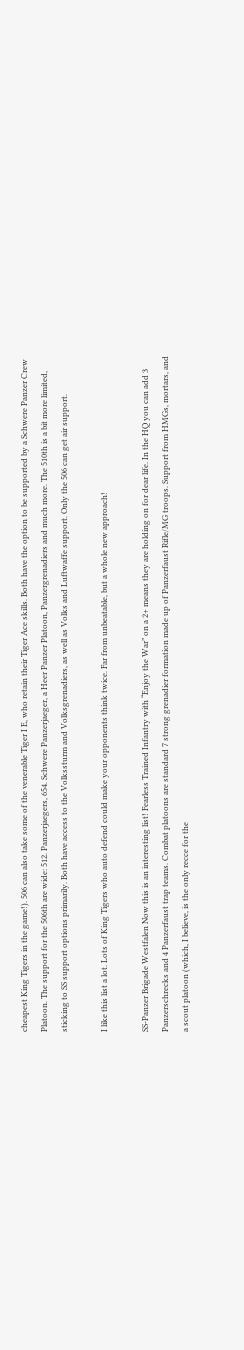cheapest King Tigers in the game!). 506 can also take some of the venerable Tiger I E, who retain their Tiger Ace skills. Both have the option to be supported by a Schwere Panzer Crew Platoon. The support for the 506th are wide: 512. Panzerjaegers, 654. Schwere Panzerjaeger, a Heer Panzer Platoon, Panzergrenadiers and much more. The 510th is a bit more limited, sticking to SS support options primarily. Both have access to the Volkssturm and Volksgrenadiers, as well as Volks and Luftwaffe support. Only the 506 can get air support.

I like this list a lot. Lots of King Tigers who auto defend could make your opponents think twice. Far from unbeatable, but a whole new approach!

SS-Panzer Brigade Westfalen Now this is an interesting list! Fearless Trained Infantry with “Enjoy the War” on a 2+ means they are holding on for dear life. In the HQ you can add 3 Panzerschrecks and 4 Panzerfaust trap teams. Combat platoons are standard 7 strong grenadier formation made up of Panzerfaust Rifle/MG troops. Support from HMGs, mortars, and a scout platoon (which, I believe, is the only recce for the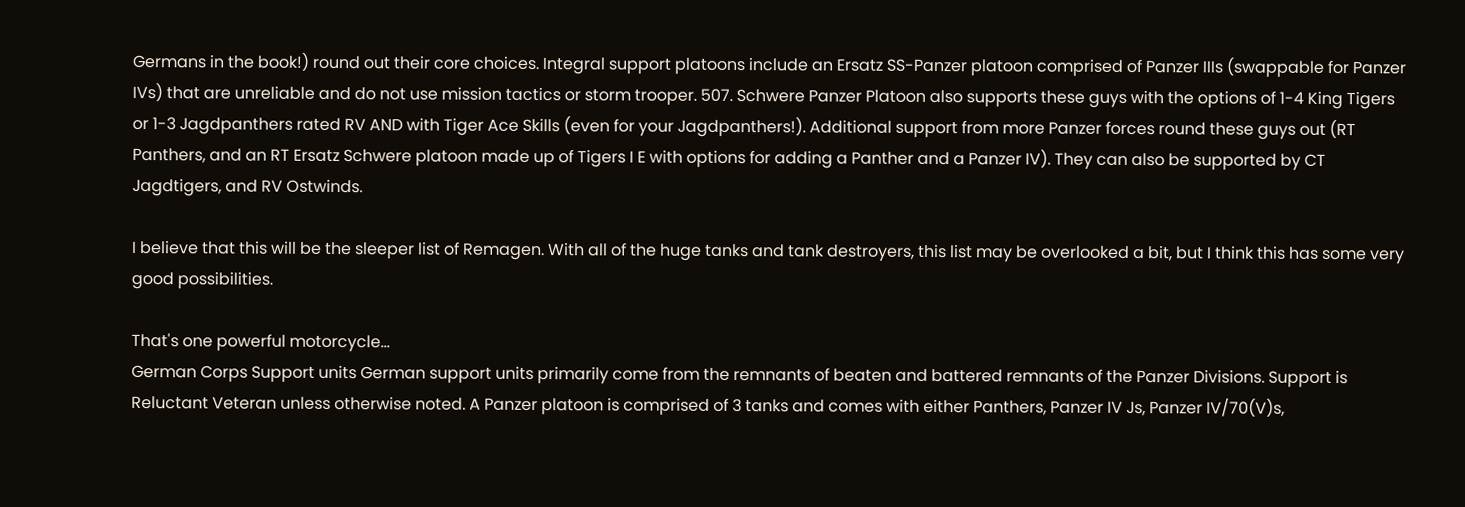Germans in the book!) round out their core choices. Integral support platoons include an Ersatz SS-Panzer platoon comprised of Panzer IIIs (swappable for Panzer IVs) that are unreliable and do not use mission tactics or storm trooper. 507. Schwere Panzer Platoon also supports these guys with the options of 1-4 King Tigers or 1-3 Jagdpanthers rated RV AND with Tiger Ace Skills (even for your Jagdpanthers!). Additional support from more Panzer forces round these guys out (RT Panthers, and an RT Ersatz Schwere platoon made up of Tigers I E with options for adding a Panther and a Panzer IV). They can also be supported by CT Jagdtigers, and RV Ostwinds.

I believe that this will be the sleeper list of Remagen. With all of the huge tanks and tank destroyers, this list may be overlooked a bit, but I think this has some very good possibilities.

That's one powerful motorcycle...
German Corps Support units German support units primarily come from the remnants of beaten and battered remnants of the Panzer Divisions. Support is Reluctant Veteran unless otherwise noted. A Panzer platoon is comprised of 3 tanks and comes with either Panthers, Panzer IV Js, Panzer IV/70(V)s,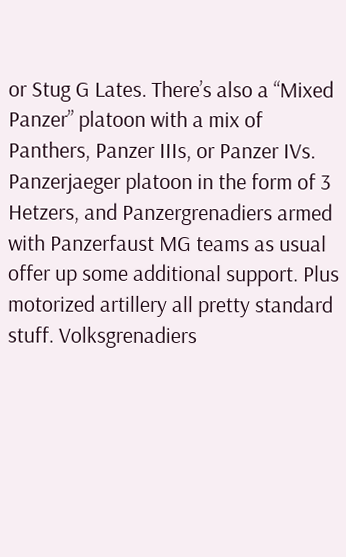or Stug G Lates. There’s also a “Mixed Panzer” platoon with a mix of Panthers, Panzer IIIs, or Panzer IVs. Panzerjaeger platoon in the form of 3 Hetzers, and Panzergrenadiers armed with Panzerfaust MG teams as usual offer up some additional support. Plus motorized artillery all pretty standard stuff. Volksgrenadiers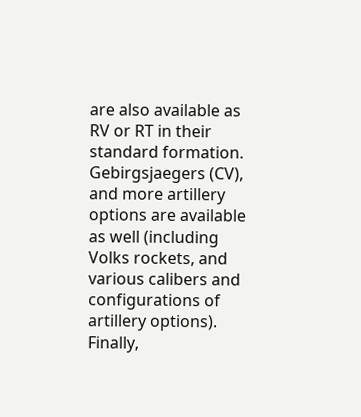are also available as RV or RT in their standard formation. Gebirgsjaegers (CV), and more artillery options are available as well (including Volks rockets, and various calibers and configurations of artillery options). Finally,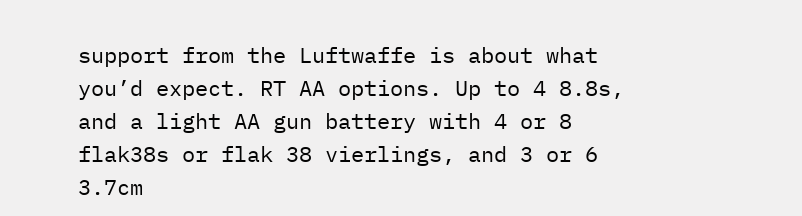support from the Luftwaffe is about what you’d expect. RT AA options. Up to 4 8.8s, and a light AA gun battery with 4 or 8 flak38s or flak 38 vierlings, and 3 or 6 3.7cm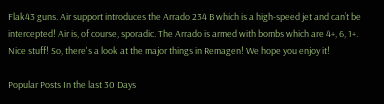Flak43 guns. Air support introduces the Arrado 234 B which is a high-speed jet and can’t be intercepted! Air is, of course, sporadic. The Arrado is armed with bombs which are 4+, 6, 1+. Nice stuff! So, there's a look at the major things in Remagen! We hope you enjoy it!

Popular Posts In the last 30 Days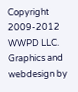Copyright 2009-2012 WWPD LLC. Graphics and webdesign by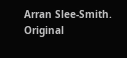Arran Slee-Smith. Original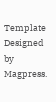Template Designed by Magpress.